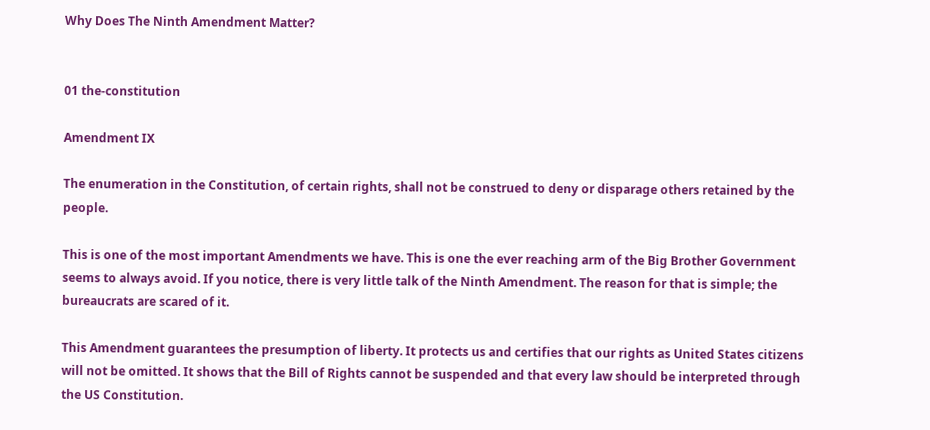Why Does The Ninth Amendment Matter?


01 the-constitution

Amendment IX

The enumeration in the Constitution, of certain rights, shall not be construed to deny or disparage others retained by the people.

This is one of the most important Amendments we have. This is one the ever reaching arm of the Big Brother Government seems to always avoid. If you notice, there is very little talk of the Ninth Amendment. The reason for that is simple; the bureaucrats are scared of it.

This Amendment guarantees the presumption of liberty. It protects us and certifies that our rights as United States citizens will not be omitted. It shows that the Bill of Rights cannot be suspended and that every law should be interpreted through the US Constitution.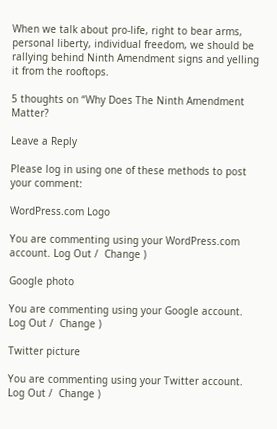When we talk about pro-life, right to bear arms, personal liberty, individual freedom, we should be rallying behind Ninth Amendment signs and yelling it from the rooftops.

5 thoughts on “Why Does The Ninth Amendment Matter?

Leave a Reply

Please log in using one of these methods to post your comment:

WordPress.com Logo

You are commenting using your WordPress.com account. Log Out /  Change )

Google photo

You are commenting using your Google account. Log Out /  Change )

Twitter picture

You are commenting using your Twitter account. Log Out /  Change )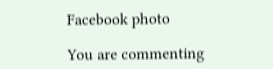Facebook photo

You are commenting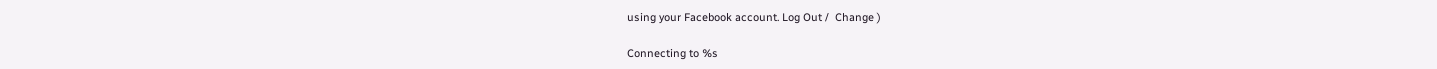using your Facebook account. Log Out /  Change )

Connecting to %s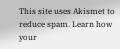This site uses Akismet to reduce spam. Learn how your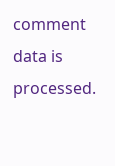comment data is processed.